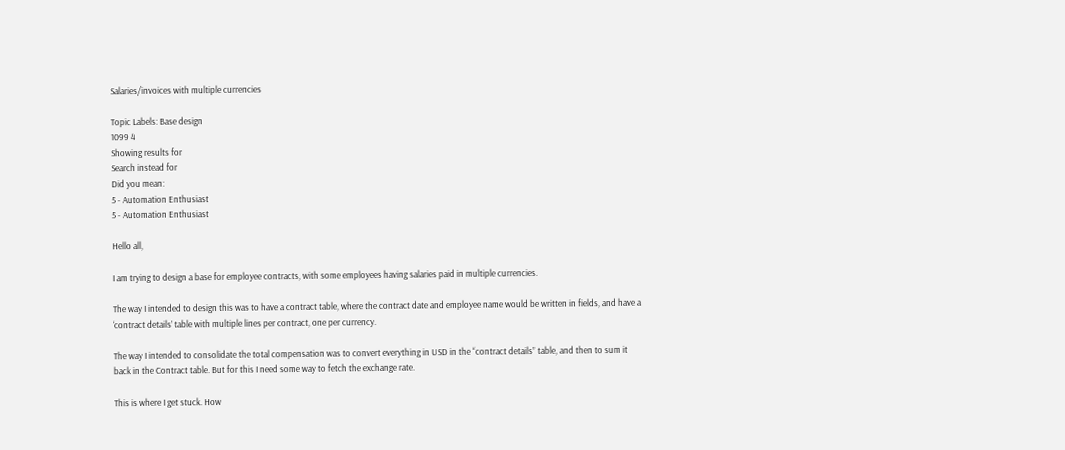Salaries/invoices with multiple currencies

Topic Labels: Base design
1099 4
Showing results for
Search instead for
Did you mean:
5 - Automation Enthusiast
5 - Automation Enthusiast

Hello all,

I am trying to design a base for employee contracts, with some employees having salaries paid in multiple currencies.

The way I intended to design this was to have a contract table, where the contract date and employee name would be written in fields, and have a ‘contract details’ table with multiple lines per contract, one per currency.

The way I intended to consolidate the total compensation was to convert everything in USD in the “contract details” table, and then to sum it back in the Contract table. But for this I need some way to fetch the exchange rate.

This is where I get stuck. How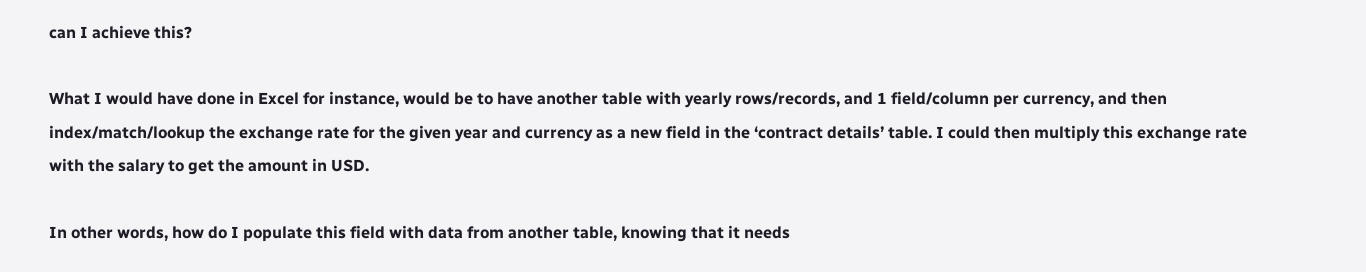can I achieve this?

What I would have done in Excel for instance, would be to have another table with yearly rows/records, and 1 field/column per currency, and then index/match/lookup the exchange rate for the given year and currency as a new field in the ‘contract details’ table. I could then multiply this exchange rate with the salary to get the amount in USD.

In other words, how do I populate this field with data from another table, knowing that it needs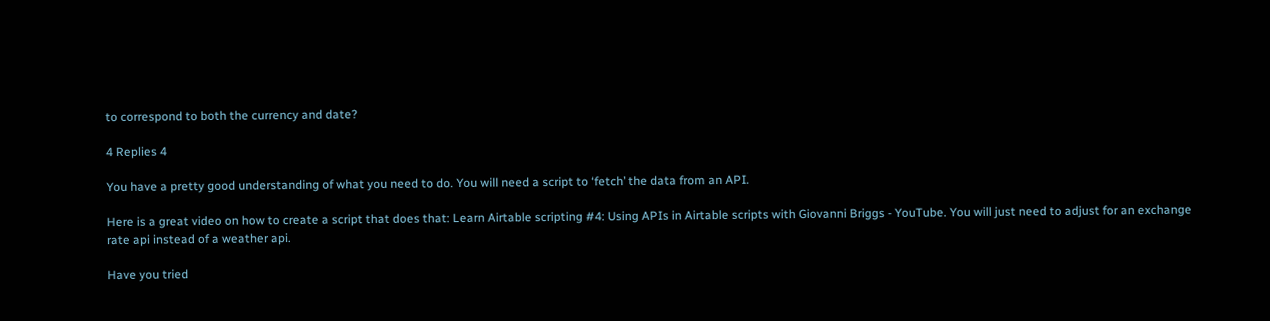to correspond to both the currency and date?

4 Replies 4

You have a pretty good understanding of what you need to do. You will need a script to ‘fetch’ the data from an API.

Here is a great video on how to create a script that does that: Learn Airtable scripting #4: Using APIs in Airtable scripts with Giovanni Briggs - YouTube. You will just need to adjust for an exchange rate api instead of a weather api.

Have you tried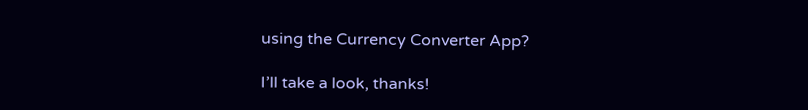using the Currency Converter App?

I’ll take a look, thanks!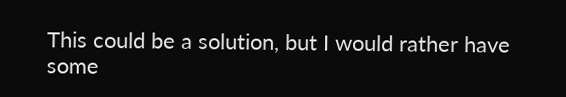This could be a solution, but I would rather have some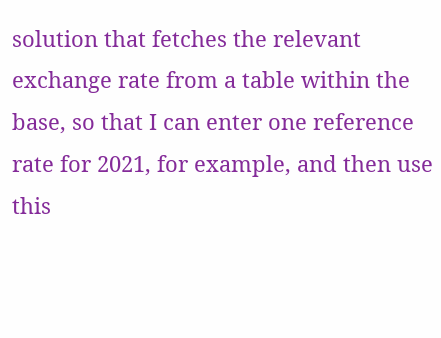solution that fetches the relevant exchange rate from a table within the base, so that I can enter one reference rate for 2021, for example, and then use this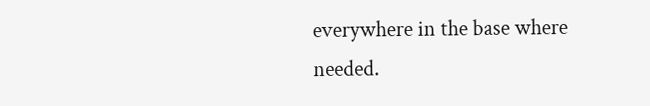everywhere in the base where needed.